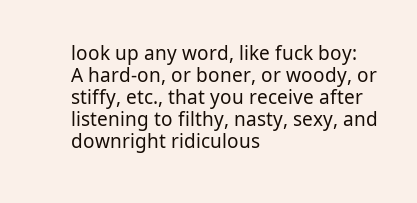look up any word, like fuck boy:
A hard-on, or boner, or woody, or stiffy, etc., that you receive after listening to filthy, nasty, sexy, and downright ridiculous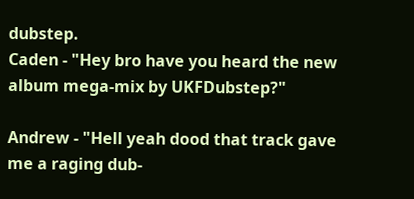dubstep.
Caden - "Hey bro have you heard the new album mega-mix by UKFDubstep?"

Andrew - "Hell yeah dood that track gave me a raging dub-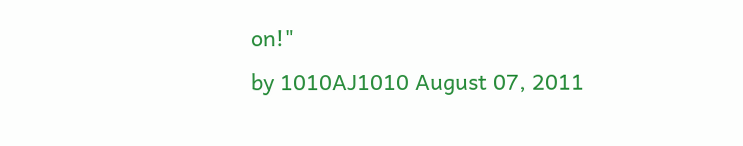on!"
by 1010AJ1010 August 07, 2011